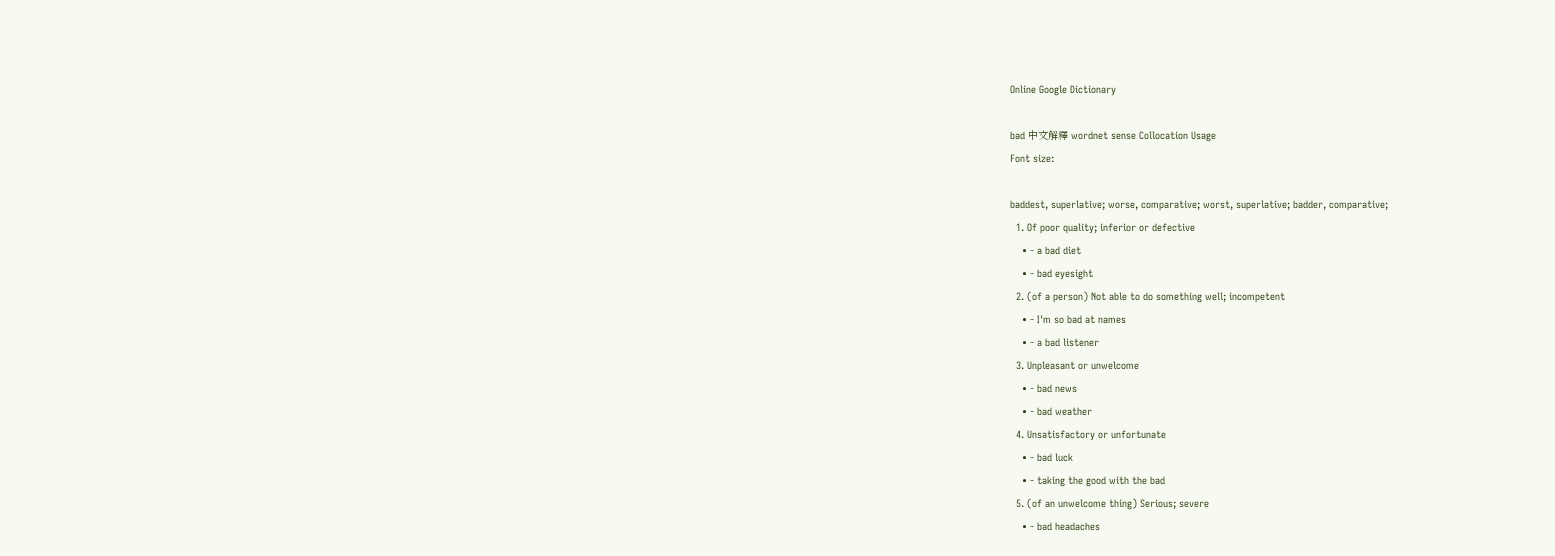Online Google Dictionary

bad 中文解釋 wordnet sense Collocation Usage
Font size:

baddest, superlative; worse, comparative; worst, superlative; badder, comparative;
  1. Of poor quality; inferior or defective
    • - a bad diet
    • - bad eyesight
  2. (of a person) Not able to do something well; incompetent
    • - I'm so bad at names
    • - a bad listener
  3. Unpleasant or unwelcome
    • - bad news
    • - bad weather
  4. Unsatisfactory or unfortunate
    • - bad luck
    • - taking the good with the bad
  5. (of an unwelcome thing) Serious; severe
    • - bad headaches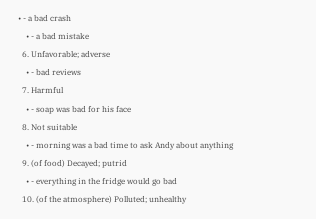• - a bad crash
    • - a bad mistake
  6. Unfavorable; adverse
    • - bad reviews
  7. Harmful
    • - soap was bad for his face
  8. Not suitable
    • - morning was a bad time to ask Andy about anything
  9. (of food) Decayed; putrid
    • - everything in the fridge would go bad
  10. (of the atmosphere) Polluted; unhealthy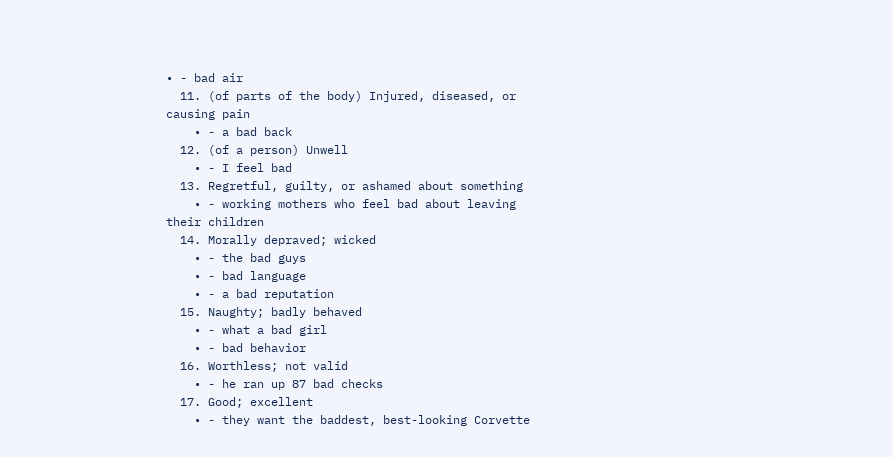• - bad air
  11. (of parts of the body) Injured, diseased, or causing pain
    • - a bad back
  12. (of a person) Unwell
    • - I feel bad
  13. Regretful, guilty, or ashamed about something
    • - working mothers who feel bad about leaving their children
  14. Morally depraved; wicked
    • - the bad guys
    • - bad language
    • - a bad reputation
  15. Naughty; badly behaved
    • - what a bad girl
    • - bad behavior
  16. Worthless; not valid
    • - he ran up 87 bad checks
  17. Good; excellent
    • - they want the baddest, best-looking Corvette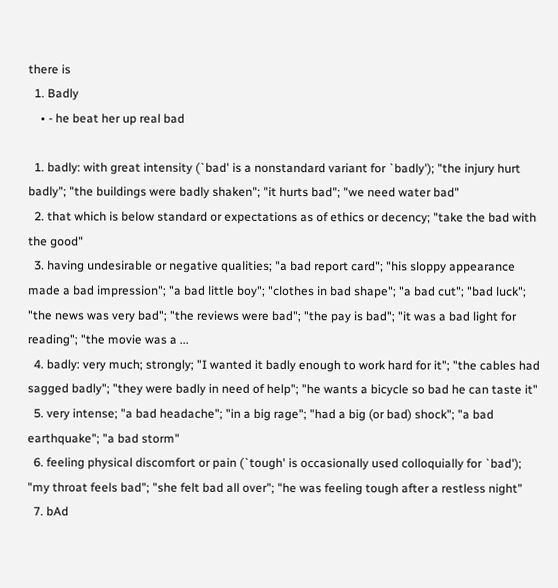there is
  1. Badly
    • - he beat her up real bad

  1. badly: with great intensity (`bad' is a nonstandard variant for `badly'); "the injury hurt badly"; "the buildings were badly shaken"; "it hurts bad"; "we need water bad"
  2. that which is below standard or expectations as of ethics or decency; "take the bad with the good"
  3. having undesirable or negative qualities; "a bad report card"; "his sloppy appearance made a bad impression"; "a bad little boy"; "clothes in bad shape"; "a bad cut"; "bad luck"; "the news was very bad"; "the reviews were bad"; "the pay is bad"; "it was a bad light for reading"; "the movie was a ...
  4. badly: very much; strongly; "I wanted it badly enough to work hard for it"; "the cables had sagged badly"; "they were badly in need of help"; "he wants a bicycle so bad he can taste it"
  5. very intense; "a bad headache"; "in a big rage"; "had a big (or bad) shock"; "a bad earthquake"; "a bad storm"
  6. feeling physical discomfort or pain (`tough' is occasionally used colloquially for `bad'); "my throat feels bad"; "she felt bad all over"; "he was feeling tough after a restless night"
  7. bAd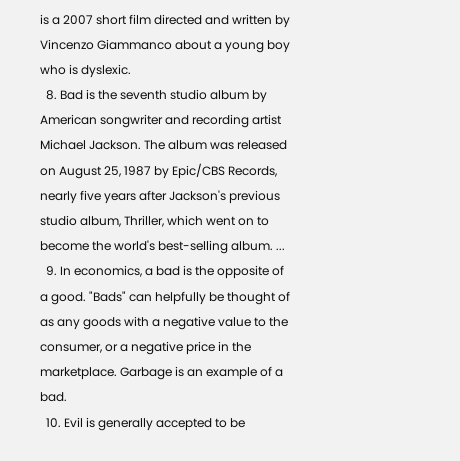is a 2007 short film directed and written by Vincenzo Giammanco about a young boy who is dyslexic.
  8. Bad is the seventh studio album by American songwriter and recording artist Michael Jackson. The album was released on August 25, 1987 by Epic/CBS Records, nearly five years after Jackson's previous studio album, Thriller, which went on to become the world's best-selling album. ...
  9. In economics, a bad is the opposite of a good. "Bads" can helpfully be thought of as any goods with a negative value to the consumer, or a negative price in the marketplace. Garbage is an example of a bad.
  10. Evil is generally accepted to be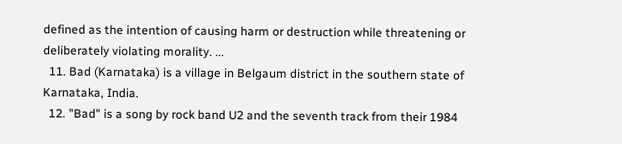defined as the intention of causing harm or destruction while threatening or deliberately violating morality. ...
  11. Bad (Karnataka) is a village in Belgaum district in the southern state of Karnataka, India.
  12. "Bad" is a song by rock band U2 and the seventh track from their 1984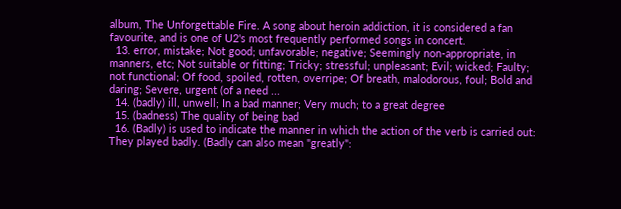album, The Unforgettable Fire. A song about heroin addiction, it is considered a fan favourite, and is one of U2's most frequently performed songs in concert.
  13. error, mistake; Not good; unfavorable; negative; Seemingly non-appropriate, in manners, etc; Not suitable or fitting; Tricky; stressful; unpleasant; Evil; wicked; Faulty; not functional; Of food, spoiled, rotten, overripe; Of breath, malodorous, foul; Bold and daring; Severe, urgent (of a need ...
  14. (badly) ill, unwell; In a bad manner; Very much; to a great degree
  15. (badness) The quality of being bad
  16. (Badly) is used to indicate the manner in which the action of the verb is carried out: They played badly. (Badly can also mean "greatly":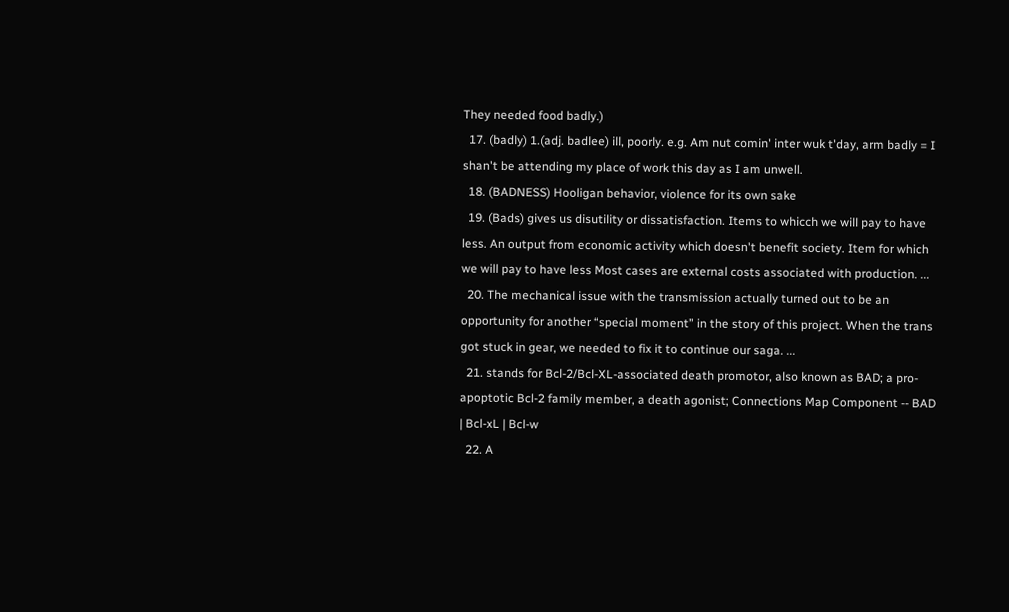They needed food badly.)
  17. (badly) 1.(adj. badlee) ill, poorly. e.g. Am nut comin' inter wuk t'day, arm badly = I shan't be attending my place of work this day as I am unwell.
  18. (BADNESS) Hooligan behavior, violence for its own sake
  19. (Bads) gives us disutility or dissatisfaction. Items to whicch we will pay to have less. An output from economic activity which doesn't benefit society. Item for which we will pay to have less Most cases are external costs associated with production. ...
  20. The mechanical issue with the transmission actually turned out to be an opportunity for another “special moment” in the story of this project. When the trans got stuck in gear, we needed to fix it to continue our saga. ...
  21. stands for Bcl-2/Bcl-XL-associated death promotor, also known as BAD; a pro-apoptotic Bcl-2 family member, a death agonist; Connections Map Component -- BAD | Bcl-xL | Bcl-w
  22. A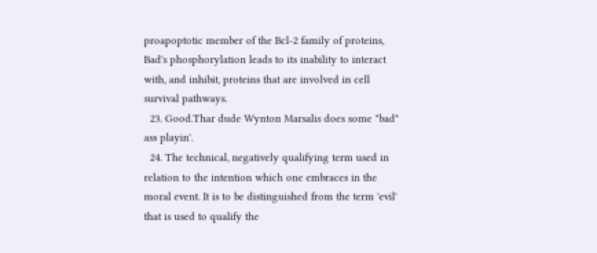proapoptotic member of the Bcl-2 family of proteins, Bad's phosphorylation leads to its inability to interact with, and inhibit, proteins that are involved in cell survival pathways.
  23. Good.Thar dude Wynton Marsalis does some "bad" ass playin'.
  24. The technical, negatively qualifying term used in relation to the intention which one embraces in the moral event. It is to be distinguished from the term 'evil' that is used to qualify the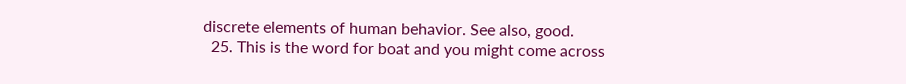discrete elements of human behavior. See also, good.
  25. This is the word for boat and you might come across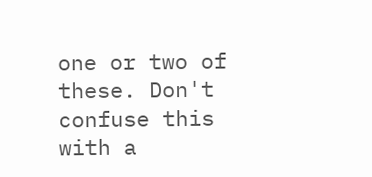one or two of these. Don't confuse this with a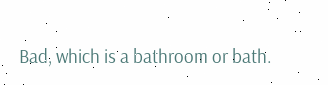Bad, which is a bathroom or bath.